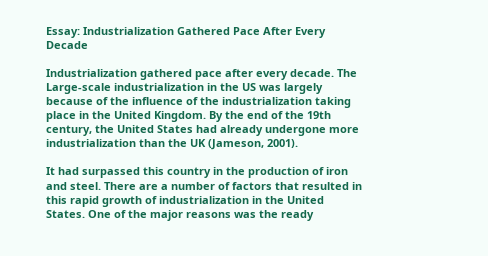Essay: Industrialization Gathered Pace After Every Decade

Industrialization gathered pace after every decade. The Large-scale industrialization in the US was largely because of the influence of the industrialization taking place in the United Kingdom. By the end of the 19th century, the United States had already undergone more industrialization than the UK (Jameson, 2001).

It had surpassed this country in the production of iron and steel. There are a number of factors that resulted in this rapid growth of industrialization in the United States. One of the major reasons was the ready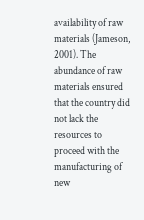availability of raw materials (Jameson, 2001). The abundance of raw materials ensured that the country did not lack the resources to proceed with the manufacturing of new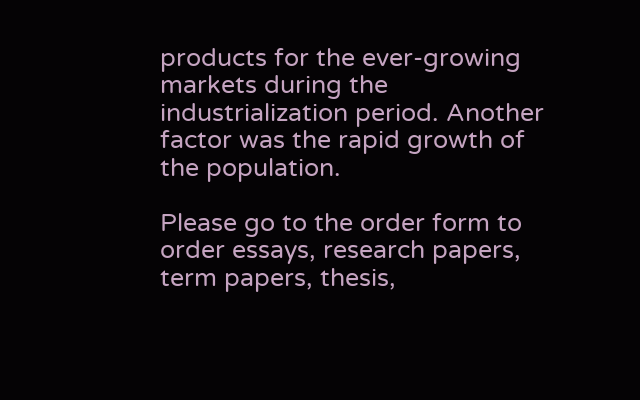products for the ever-growing markets during the industrialization period. Another factor was the rapid growth of the population.

Please go to the order form to order essays, research papers, term papers, thesis,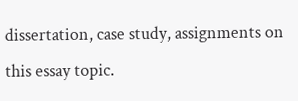dissertation, case study, assignments on this essay topic.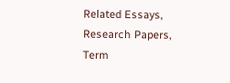Related Essays, Research Papers, Term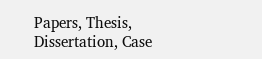Papers, Thesis, Dissertation, Case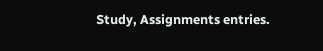Study, Assignments entries.